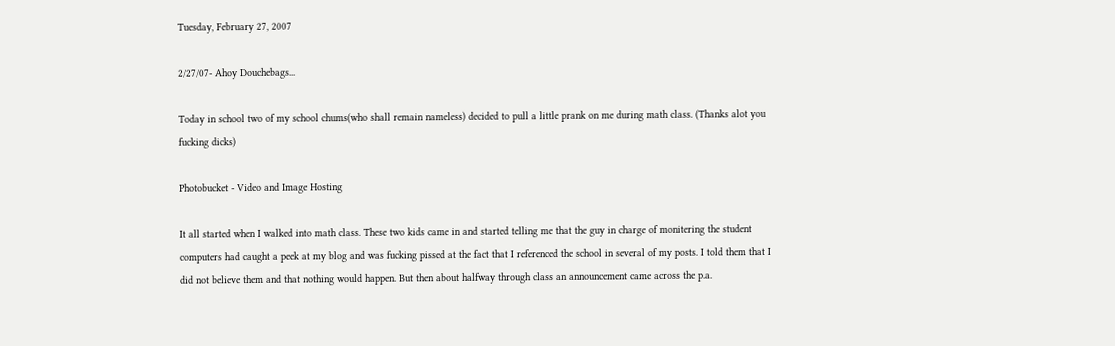Tuesday, February 27, 2007

2/27/07- Ahoy Douchebags...

Today in school two of my school chums(who shall remain nameless) decided to pull a little prank on me during math class. (Thanks alot you fucking dicks)

Photobucket - Video and Image Hosting

It all started when I walked into math class. These two kids came in and started telling me that the guy in charge of monitering the student computers had caught a peek at my blog and was fucking pissed at the fact that I referenced the school in several of my posts. I told them that I did not believe them and that nothing would happen. But then about halfway through class an announcement came across the p.a.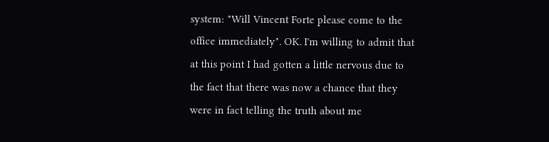system: "Will Vincent Forte please come to the office immediately". OK. I'm willing to admit that at this point I had gotten a little nervous due to the fact that there was now a chance that they were in fact telling the truth about me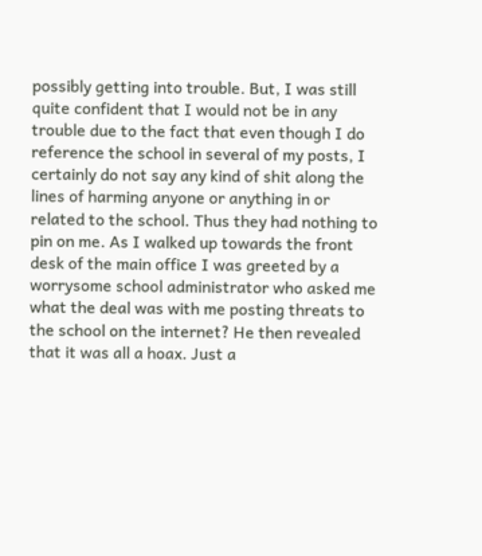possibly getting into trouble. But, I was still quite confident that I would not be in any trouble due to the fact that even though I do reference the school in several of my posts, I certainly do not say any kind of shit along the lines of harming anyone or anything in or related to the school. Thus they had nothing to pin on me. As I walked up towards the front desk of the main office I was greeted by a worrysome school administrator who asked me what the deal was with me posting threats to the school on the internet? He then revealed that it was all a hoax. Just a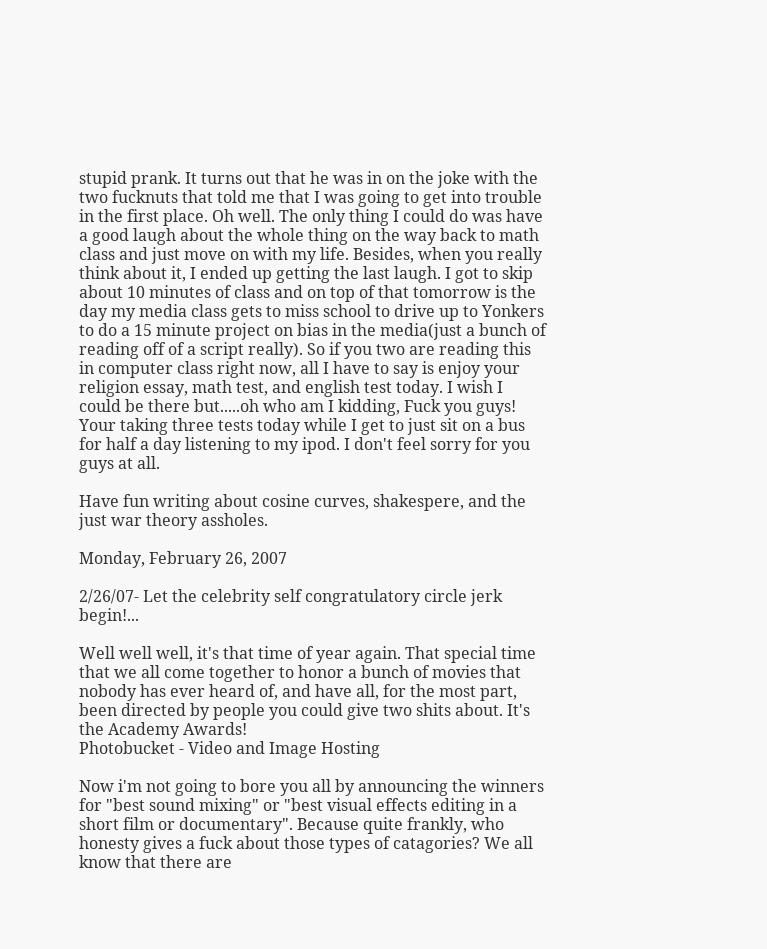stupid prank. It turns out that he was in on the joke with the two fucknuts that told me that I was going to get into trouble in the first place. Oh well. The only thing I could do was have a good laugh about the whole thing on the way back to math class and just move on with my life. Besides, when you really think about it, I ended up getting the last laugh. I got to skip about 10 minutes of class and on top of that tomorrow is the day my media class gets to miss school to drive up to Yonkers to do a 15 minute project on bias in the media(just a bunch of reading off of a script really). So if you two are reading this in computer class right now, all I have to say is enjoy your religion essay, math test, and english test today. I wish I could be there but.....oh who am I kidding, Fuck you guys! Your taking three tests today while I get to just sit on a bus for half a day listening to my ipod. I don't feel sorry for you guys at all.

Have fun writing about cosine curves, shakespere, and the just war theory assholes.

Monday, February 26, 2007

2/26/07- Let the celebrity self congratulatory circle jerk begin!...

Well well well, it's that time of year again. That special time that we all come together to honor a bunch of movies that nobody has ever heard of, and have all, for the most part, been directed by people you could give two shits about. It's the Academy Awards!
Photobucket - Video and Image Hosting

Now i'm not going to bore you all by announcing the winners for "best sound mixing" or "best visual effects editing in a short film or documentary". Because quite frankly, who honesty gives a fuck about those types of catagories? We all know that there are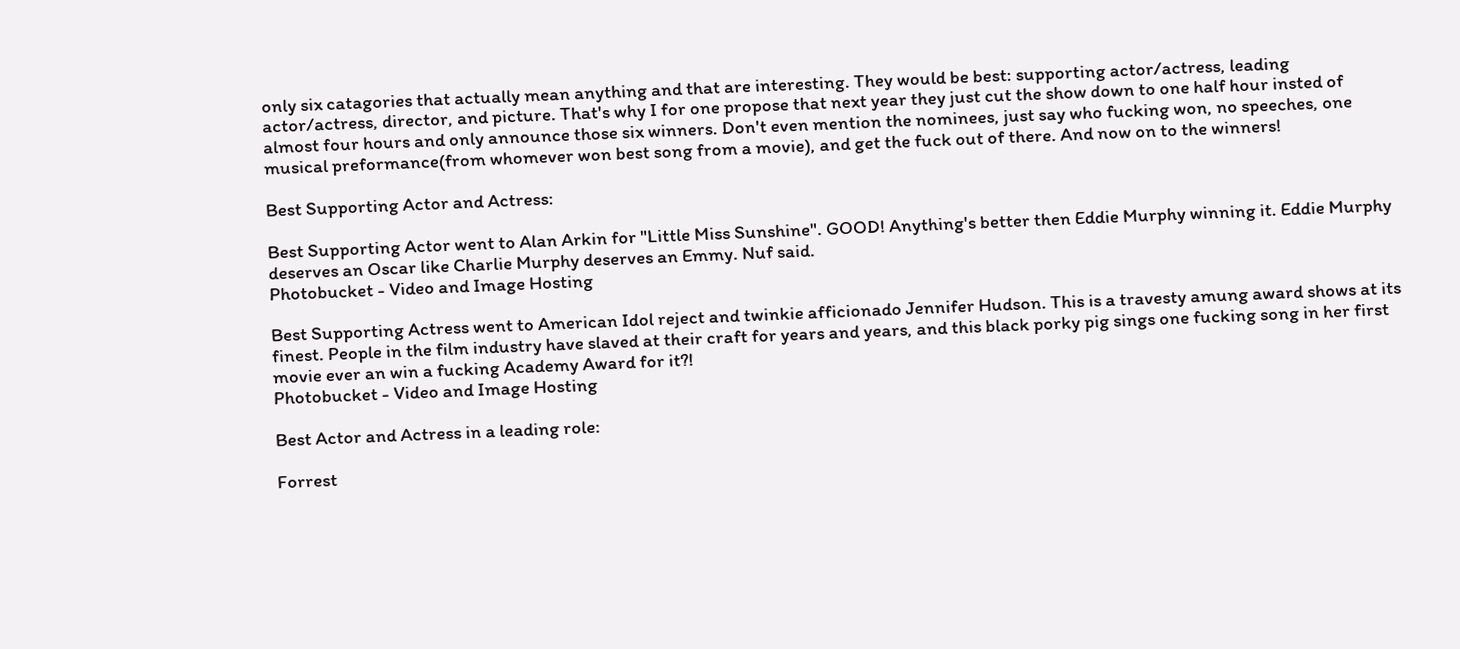only six catagories that actually mean anything and that are interesting. They would be best: supporting actor/actress, leading actor/actress, director, and picture. That's why I for one propose that next year they just cut the show down to one half hour insted of almost four hours and only announce those six winners. Don't even mention the nominees, just say who fucking won, no speeches, one musical preformance(from whomever won best song from a movie), and get the fuck out of there. And now on to the winners!

Best Supporting Actor and Actress:

Best Supporting Actor went to Alan Arkin for "Little Miss Sunshine". GOOD! Anything's better then Eddie Murphy winning it. Eddie Murphy deserves an Oscar like Charlie Murphy deserves an Emmy. Nuf said.
Photobucket - Video and Image Hosting

Best Supporting Actress went to American Idol reject and twinkie afficionado Jennifer Hudson. This is a travesty amung award shows at its finest. People in the film industry have slaved at their craft for years and years, and this black porky pig sings one fucking song in her first movie ever an win a fucking Academy Award for it?!
Photobucket - Video and Image Hosting

Best Actor and Actress in a leading role:

Forrest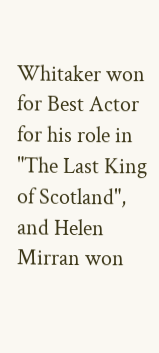Whitaker won for Best Actor for his role in "The Last King of Scotland", and Helen Mirran won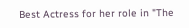Best Actress for her role in "The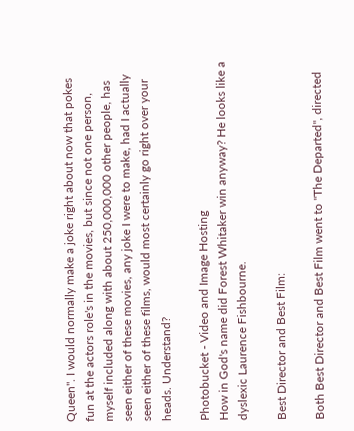Queen". I would normally make a joke right about now that pokes fun at the actors role's in the movies, but since not one person, myself included along with about 250,000,000 other people, has seen either of these movies, any joke I were to make, had I actually seen either of these films, would most certainly go right over your heads. Understand?

Photobucket - Video and Image Hosting
How in God's name did Forest Whitaker win anyway? He looks like a dyslexic Laurence Fishbourne.

Best Director and Best Film:

Both Best Director and Best Film went to "The Departed", directed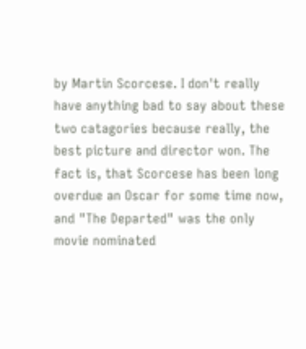by Martin Scorcese. I don't really have anything bad to say about these two catagories because really, the best picture and director won. The fact is, that Scorcese has been long overdue an Oscar for some time now, and "The Departed" was the only movie nominated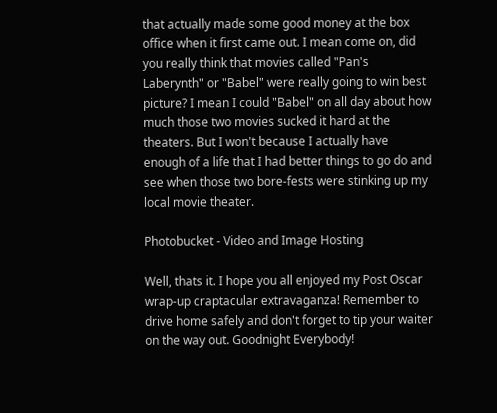that actually made some good money at the box office when it first came out. I mean come on, did you really think that movies called "Pan's Laberynth" or "Babel" were really going to win best picture? I mean I could "Babel" on all day about how much those two movies sucked it hard at the theaters. But I won't because I actually have enough of a life that I had better things to go do and see when those two bore-fests were stinking up my local movie theater.

Photobucket - Video and Image Hosting

Well, thats it. I hope you all enjoyed my Post Oscar wrap-up craptacular extravaganza! Remember to drive home safely and don't forget to tip your waiter on the way out. Goodnight Everybody!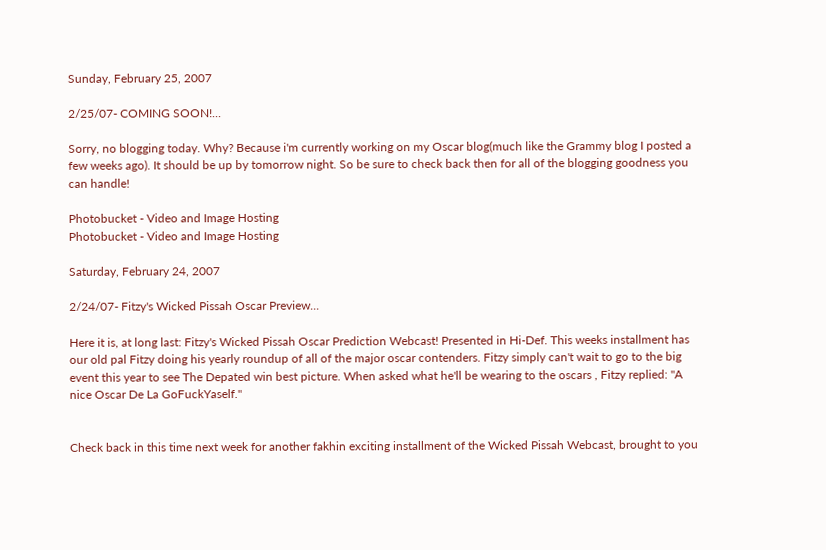Sunday, February 25, 2007

2/25/07- COMING SOON!...

Sorry, no blogging today. Why? Because i'm currently working on my Oscar blog(much like the Grammy blog I posted a few weeks ago). It should be up by tomorrow night. So be sure to check back then for all of the blogging goodness you can handle!

Photobucket - Video and Image Hosting
Photobucket - Video and Image Hosting

Saturday, February 24, 2007

2/24/07- Fitzy's Wicked Pissah Oscar Preview...

Here it is, at long last: Fitzy's Wicked Pissah Oscar Prediction Webcast! Presented in Hi-Def. This weeks installment has our old pal Fitzy doing his yearly roundup of all of the major oscar contenders. Fitzy simply can't wait to go to the big event this year to see The Depated win best picture. When asked what he'll be wearing to the oscars , Fitzy replied: "A nice Oscar De La GoFuckYaself."


Check back in this time next week for another fakhin exciting installment of the Wicked Pissah Webcast, brought to you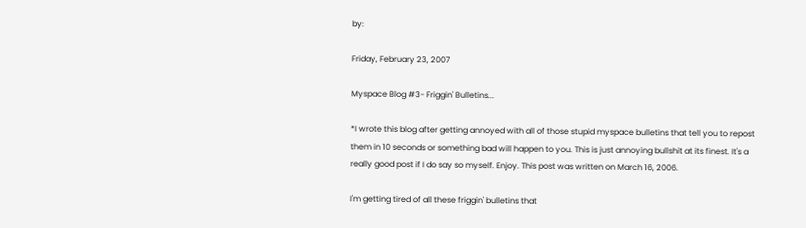by:

Friday, February 23, 2007

Myspace Blog #3- Friggin' Bulletins...

*I wrote this blog after getting annoyed with all of those stupid myspace bulletins that tell you to repost them in 10 seconds or something bad will happen to you. This is just annoying bullshit at its finest. It's a really good post if I do say so myself. Enjoy. This post was written on March 16, 2006.

I'm getting tired of all these friggin' bulletins that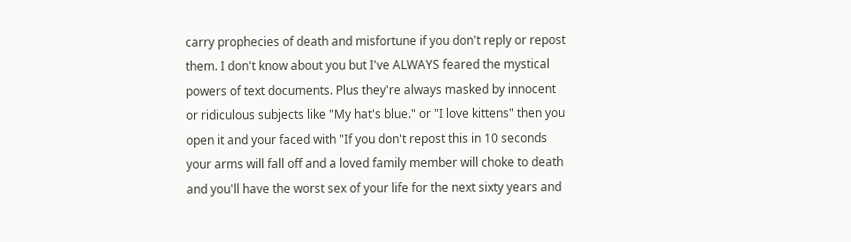carry prophecies of death and misfortune if you don't reply or repost them. I don't know about you but I've ALWAYS feared the mystical powers of text documents. Plus they're always masked by innocent or ridiculous subjects like "My hat's blue." or "I love kittens" then you open it and your faced with "If you don't repost this in 10 seconds your arms will fall off and a loved family member will choke to death and you'll have the worst sex of your life for the next sixty years and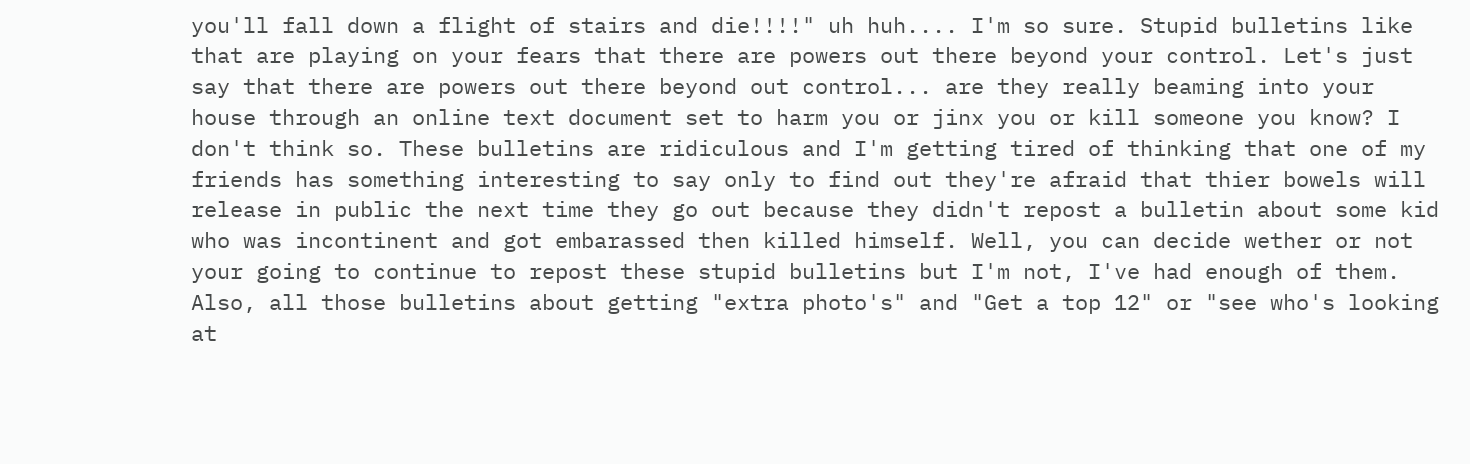you'll fall down a flight of stairs and die!!!!" uh huh.... I'm so sure. Stupid bulletins like that are playing on your fears that there are powers out there beyond your control. Let's just say that there are powers out there beyond out control... are they really beaming into your house through an online text document set to harm you or jinx you or kill someone you know? I don't think so. These bulletins are ridiculous and I'm getting tired of thinking that one of my friends has something interesting to say only to find out they're afraid that thier bowels will release in public the next time they go out because they didn't repost a bulletin about some kid who was incontinent and got embarassed then killed himself. Well, you can decide wether or not your going to continue to repost these stupid bulletins but I'm not, I've had enough of them. Also, all those bulletins about getting "extra photo's" and "Get a top 12" or "see who's looking at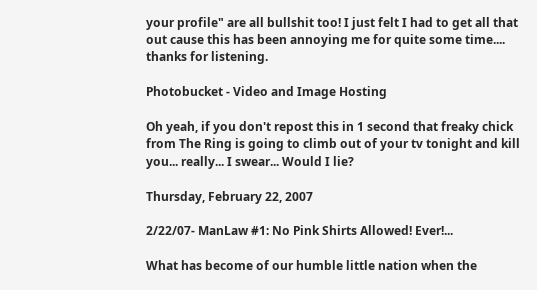your profile" are all bullshit too! I just felt I had to get all that out cause this has been annoying me for quite some time.... thanks for listening.

Photobucket - Video and Image Hosting

Oh yeah, if you don't repost this in 1 second that freaky chick from The Ring is going to climb out of your tv tonight and kill you... really... I swear... Would I lie?

Thursday, February 22, 2007

2/22/07- ManLaw #1: No Pink Shirts Allowed! Ever!...

What has become of our humble little nation when the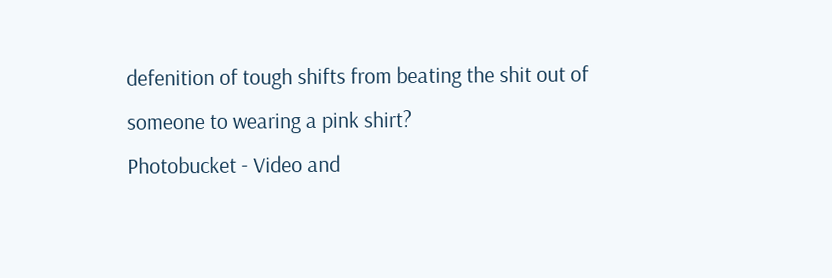defenition of tough shifts from beating the shit out of someone to wearing a pink shirt?
Photobucket - Video and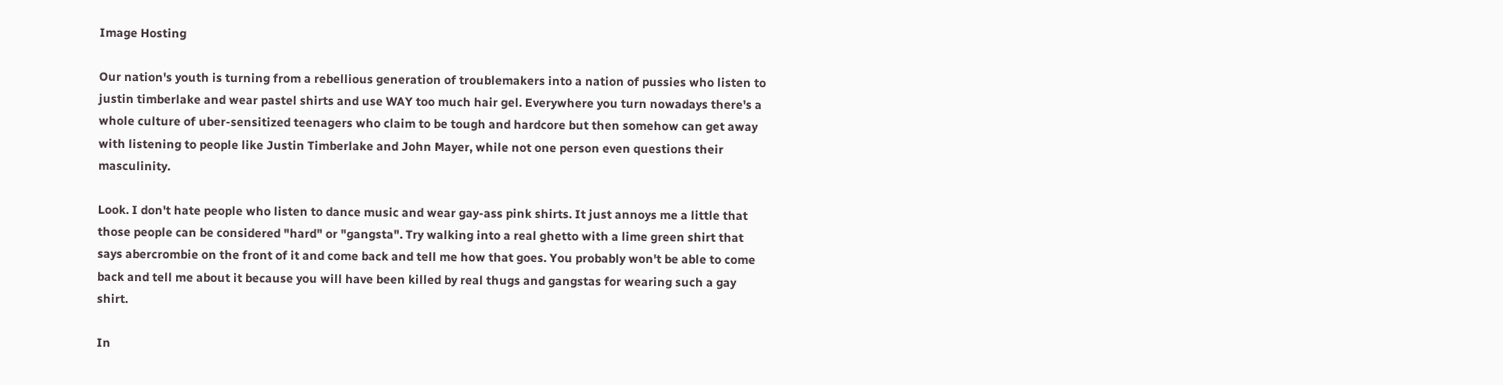Image Hosting

Our nation's youth is turning from a rebellious generation of troublemakers into a nation of pussies who listen to justin timberlake and wear pastel shirts and use WAY too much hair gel. Everywhere you turn nowadays there's a whole culture of uber-sensitized teenagers who claim to be tough and hardcore but then somehow can get away with listening to people like Justin Timberlake and John Mayer, while not one person even questions their masculinity.

Look. I don't hate people who listen to dance music and wear gay-ass pink shirts. It just annoys me a little that those people can be considered "hard" or "gangsta". Try walking into a real ghetto with a lime green shirt that says abercrombie on the front of it and come back and tell me how that goes. You probably won't be able to come back and tell me about it because you will have been killed by real thugs and gangstas for wearing such a gay shirt.

In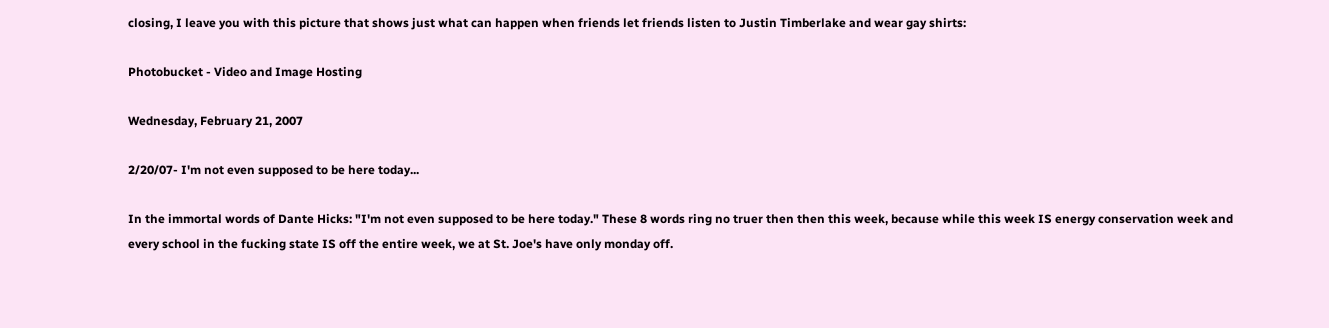closing, I leave you with this picture that shows just what can happen when friends let friends listen to Justin Timberlake and wear gay shirts:

Photobucket - Video and Image Hosting

Wednesday, February 21, 2007

2/20/07- I'm not even supposed to be here today...

In the immortal words of Dante Hicks: "I'm not even supposed to be here today." These 8 words ring no truer then then this week, because while this week IS energy conservation week and every school in the fucking state IS off the entire week, we at St. Joe's have only monday off.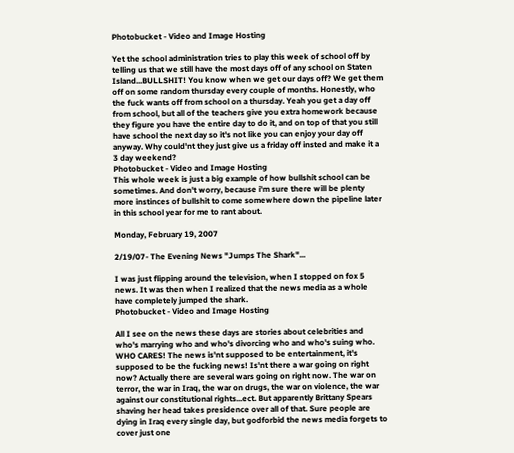Photobucket - Video and Image Hosting

Yet the school administration tries to play this week of school off by telling us that we still have the most days off of any school on Staten Island...BULLSHIT! You know when we get our days off? We get them off on some random thursday every couple of months. Honestly, who the fuck wants off from school on a thursday. Yeah you get a day off from school, but all of the teachers give you extra homework because they figure you have the entire day to do it, and on top of that you still have school the next day so it's not like you can enjoy your day off anyway. Why could'nt they just give us a friday off insted and make it a 3 day weekend?
Photobucket - Video and Image Hosting
This whole week is just a big example of how bullshit school can be sometimes. And don't worry, because i'm sure there will be plenty more instinces of bullshit to come somewhere down the pipeline later in this school year for me to rant about.

Monday, February 19, 2007

2/19/07- The Evening News "Jumps The Shark"...

I was just flipping around the television, when I stopped on fox 5 news. It was then when I realized that the news media as a whole have completely jumped the shark.
Photobucket - Video and Image Hosting

All I see on the news these days are stories about celebrities and who's marrying who and who's divorcing who and who's suing who. WHO CARES! The news is'nt supposed to be entertainment, it's supposed to be the fucking news! Is'nt there a war going on right now? Actually there are several wars going on right now. The war on terror, the war in Iraq, the war on drugs, the war on violence, the war against our constitutional rights...ect. But apparently Brittany Spears shaving her head takes presidence over all of that. Sure people are dying in Iraq every single day, but godforbid the news media forgets to cover just one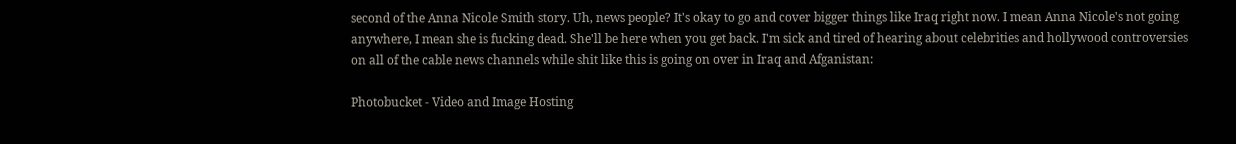second of the Anna Nicole Smith story. Uh, news people? It's okay to go and cover bigger things like Iraq right now. I mean Anna Nicole's not going anywhere, I mean she is fucking dead. She'll be here when you get back. I'm sick and tired of hearing about celebrities and hollywood controversies on all of the cable news channels while shit like this is going on over in Iraq and Afganistan:

Photobucket - Video and Image Hosting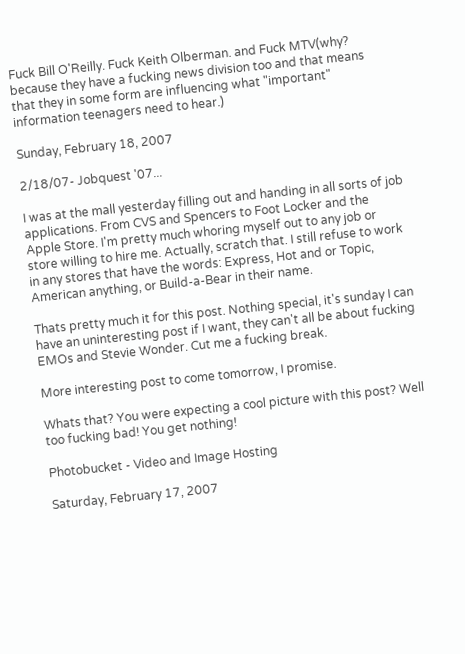Fuck Bill O'Reilly. Fuck Keith Olberman. and Fuck MTV(why? because they have a fucking news division too and that means that they in some form are influencing what "important" information teenagers need to hear.)

Sunday, February 18, 2007

2/18/07- Jobquest '07...

I was at the mall yesterday filling out and handing in all sorts of job applications. From CVS and Spencers to Foot Locker and the Apple Store. I'm pretty much whoring myself out to any job or store willing to hire me. Actually, scratch that. I still refuse to work in any stores that have the words: Express, Hot and or Topic, American anything, or Build-a-Bear in their name.

Thats pretty much it for this post. Nothing special, it's sunday I can have an uninteresting post if I want, they can't all be about fucking EMOs and Stevie Wonder. Cut me a fucking break.

More interesting post to come tomorrow, I promise.

Whats that? You were expecting a cool picture with this post? Well too fucking bad! You get nothing!

Photobucket - Video and Image Hosting

Saturday, February 17, 2007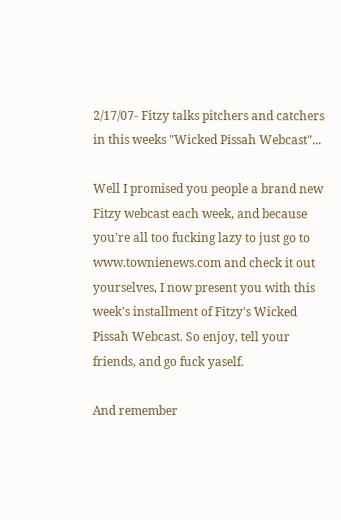2/17/07- Fitzy talks pitchers and catchers in this weeks "Wicked Pissah Webcast"...

Well I promised you people a brand new Fitzy webcast each week, and because you're all too fucking lazy to just go to www.townienews.com and check it out yourselves, I now present you with this week's installment of Fitzy's Wicked Pissah Webcast. So enjoy, tell your friends, and go fuck yaself.

And remember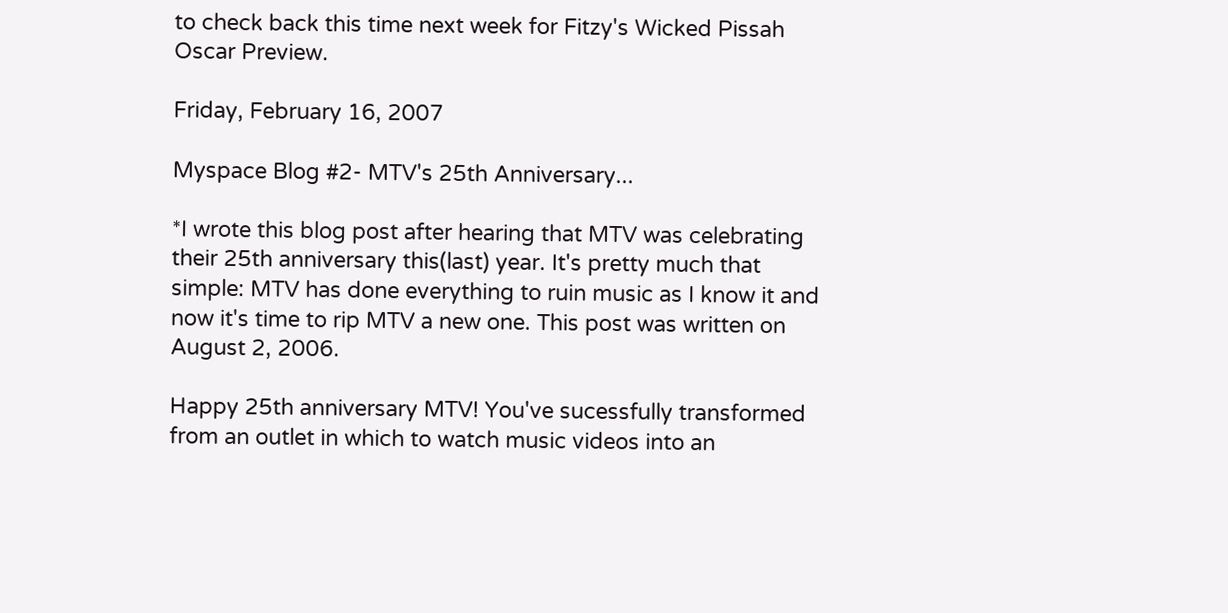to check back this time next week for Fitzy's Wicked Pissah Oscar Preview.

Friday, February 16, 2007

Myspace Blog #2- MTV's 25th Anniversary...

*I wrote this blog post after hearing that MTV was celebrating their 25th anniversary this(last) year. It's pretty much that simple: MTV has done everything to ruin music as I know it and now it's time to rip MTV a new one. This post was written on August 2, 2006.

Happy 25th anniversary MTV! You've sucessfully transformed from an outlet in which to watch music videos into an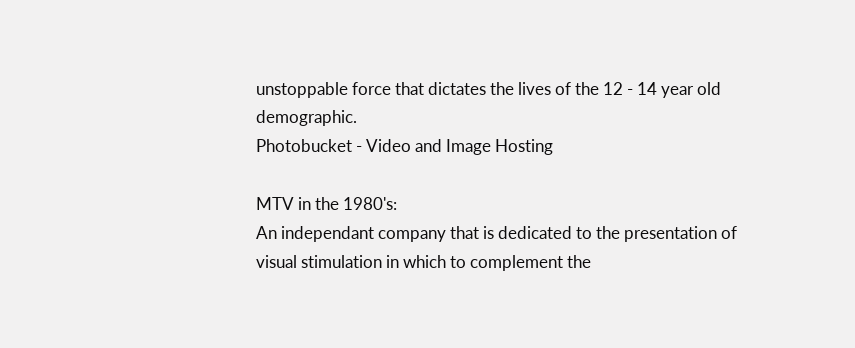unstoppable force that dictates the lives of the 12 - 14 year old demographic.
Photobucket - Video and Image Hosting

MTV in the 1980's:
An independant company that is dedicated to the presentation of visual stimulation in which to complement the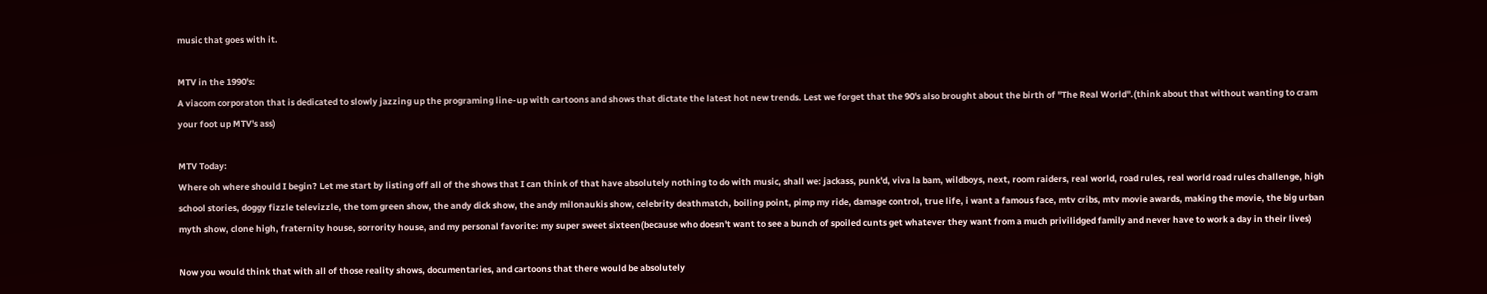music that goes with it.

MTV in the 1990's:
A viacom corporaton that is dedicated to slowly jazzing up the programing line-up with cartoons and shows that dictate the latest hot new trends. Lest we forget that the 90's also brought about the birth of "The Real World".(think about that without wanting to cram your foot up MTV's ass)

MTV Today:
Where oh where should I begin? Let me start by listing off all of the shows that I can think of that have absolutely nothing to do with music, shall we: jackass, punk'd, viva la bam, wildboys, next, room raiders, real world, road rules, real world road rules challenge, high school stories, doggy fizzle televizzle, the tom green show, the andy dick show, the andy milonaukis show, celebrity deathmatch, boiling point, pimp my ride, damage control, true life, i want a famous face, mtv cribs, mtv movie awards, making the movie, the big urban myth show, clone high, fraternity house, sorrority house, and my personal favorite: my super sweet sixteen(because who doesn't want to see a bunch of spoiled cunts get whatever they want from a much privilidged family and never have to work a day in their lives)

Now you would think that with all of those reality shows, documentaries, and cartoons that there would be absolutely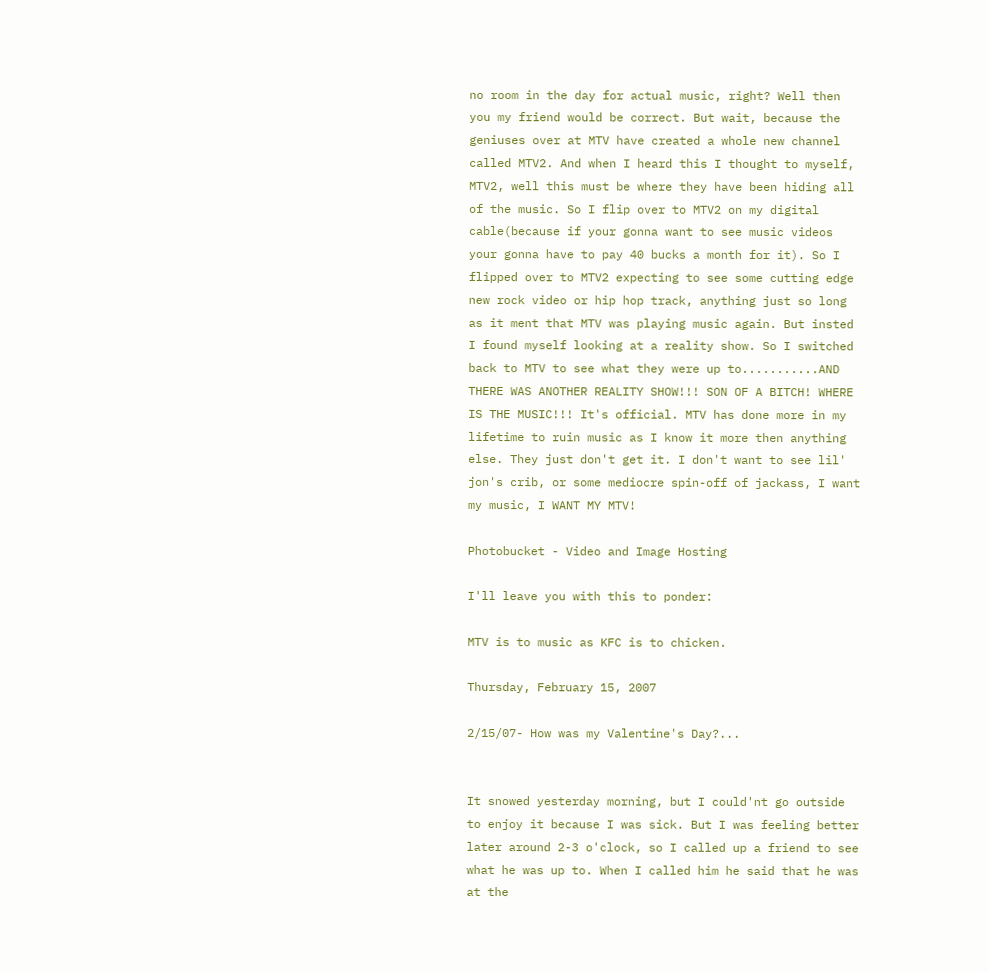no room in the day for actual music, right? Well then you my friend would be correct. But wait, because the geniuses over at MTV have created a whole new channel called MTV2. And when I heard this I thought to myself, MTV2, well this must be where they have been hiding all of the music. So I flip over to MTV2 on my digital cable(because if your gonna want to see music videos your gonna have to pay 40 bucks a month for it). So I flipped over to MTV2 expecting to see some cutting edge new rock video or hip hop track, anything just so long as it ment that MTV was playing music again. But insted I found myself looking at a reality show. So I switched back to MTV to see what they were up to...........AND THERE WAS ANOTHER REALITY SHOW!!! SON OF A BITCH! WHERE IS THE MUSIC!!! It's official. MTV has done more in my lifetime to ruin music as I know it more then anything else. They just don't get it. I don't want to see lil' jon's crib, or some mediocre spin-off of jackass, I want my music, I WANT MY MTV!

Photobucket - Video and Image Hosting

I'll leave you with this to ponder:

MTV is to music as KFC is to chicken.

Thursday, February 15, 2007

2/15/07- How was my Valentine's Day?...


It snowed yesterday morning, but I could'nt go outside to enjoy it because I was sick. But I was feeling better later around 2-3 o'clock, so I called up a friend to see what he was up to. When I called him he said that he was at the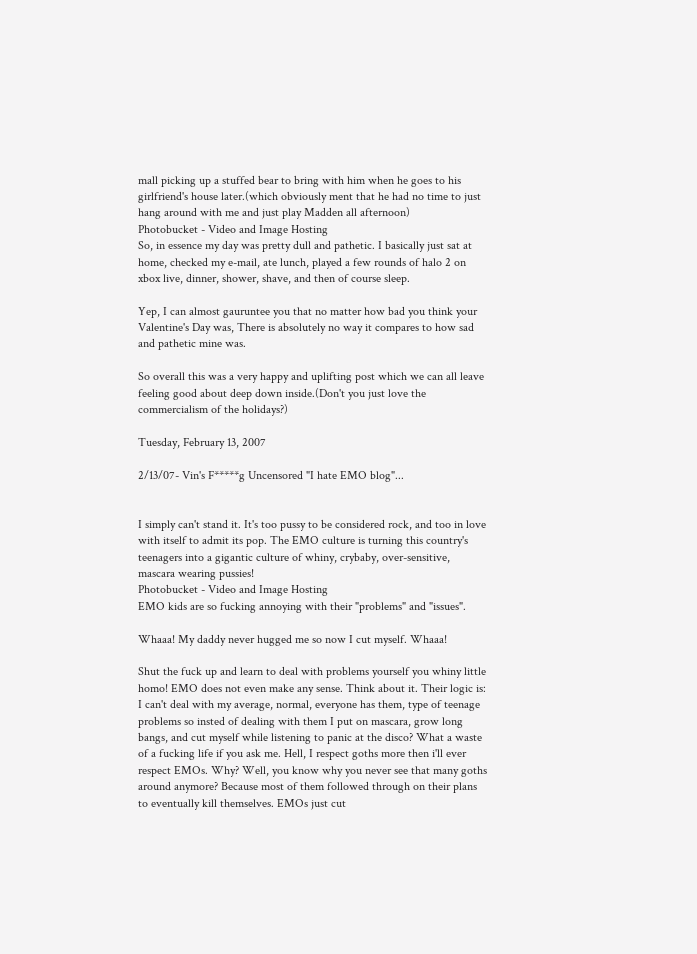mall picking up a stuffed bear to bring with him when he goes to his girlfriend's house later.(which obviously ment that he had no time to just hang around with me and just play Madden all afternoon)
Photobucket - Video and Image Hosting
So, in essence my day was pretty dull and pathetic. I basically just sat at home, checked my e-mail, ate lunch, played a few rounds of halo 2 on xbox live, dinner, shower, shave, and then of course sleep.

Yep, I can almost gauruntee you that no matter how bad you think your Valentine's Day was, There is absolutely no way it compares to how sad and pathetic mine was.

So overall this was a very happy and uplifting post which we can all leave feeling good about deep down inside.(Don't you just love the commercialism of the holidays?)

Tuesday, February 13, 2007

2/13/07- Vin's F*****g Uncensored "I hate EMO blog"...


I simply can't stand it. It's too pussy to be considered rock, and too in love with itself to admit its pop. The EMO culture is turning this country's teenagers into a gigantic culture of whiny, crybaby, over-sensitive, mascara wearing pussies!
Photobucket - Video and Image Hosting
EMO kids are so fucking annoying with their "problems" and "issues".

Whaaa! My daddy never hugged me so now I cut myself. Whaaa!

Shut the fuck up and learn to deal with problems yourself you whiny little homo! EMO does not even make any sense. Think about it. Their logic is: I can't deal with my average, normal, everyone has them, type of teenage problems so insted of dealing with them I put on mascara, grow long bangs, and cut myself while listening to panic at the disco? What a waste of a fucking life if you ask me. Hell, I respect goths more then i'll ever respect EMOs. Why? Well, you know why you never see that many goths around anymore? Because most of them followed through on their plans to eventually kill themselves. EMOs just cut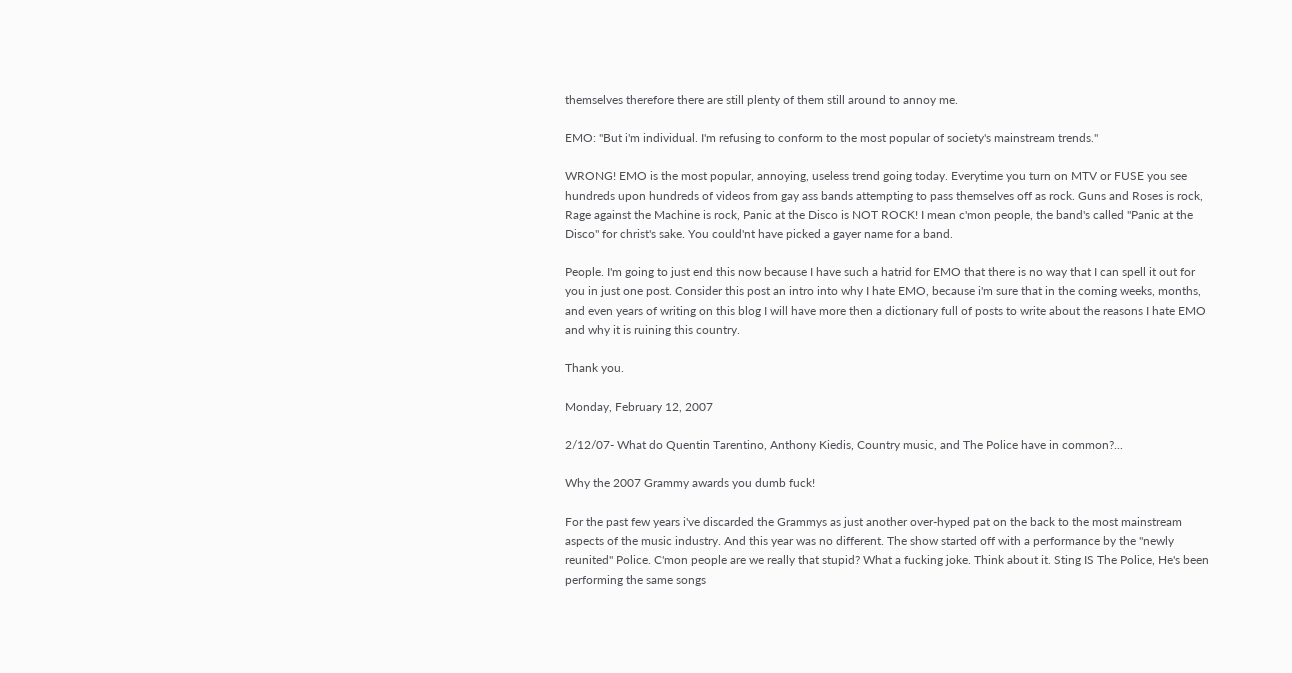themselves therefore there are still plenty of them still around to annoy me.

EMO: "But i'm individual. I'm refusing to conform to the most popular of society's mainstream trends."

WRONG! EMO is the most popular, annoying, useless trend going today. Everytime you turn on MTV or FUSE you see hundreds upon hundreds of videos from gay ass bands attempting to pass themselves off as rock. Guns and Roses is rock, Rage against the Machine is rock, Panic at the Disco is NOT ROCK! I mean c'mon people, the band's called "Panic at the Disco" for christ's sake. You could'nt have picked a gayer name for a band.

People. I'm going to just end this now because I have such a hatrid for EMO that there is no way that I can spell it out for you in just one post. Consider this post an intro into why I hate EMO, because i'm sure that in the coming weeks, months, and even years of writing on this blog I will have more then a dictionary full of posts to write about the reasons I hate EMO and why it is ruining this country.

Thank you.

Monday, February 12, 2007

2/12/07- What do Quentin Tarentino, Anthony Kiedis, Country music, and The Police have in common?...

Why the 2007 Grammy awards you dumb fuck!

For the past few years i've discarded the Grammys as just another over-hyped pat on the back to the most mainstream aspects of the music industry. And this year was no different. The show started off with a performance by the "newly reunited" Police. C'mon people are we really that stupid? What a fucking joke. Think about it. Sting IS The Police, He's been performing the same songs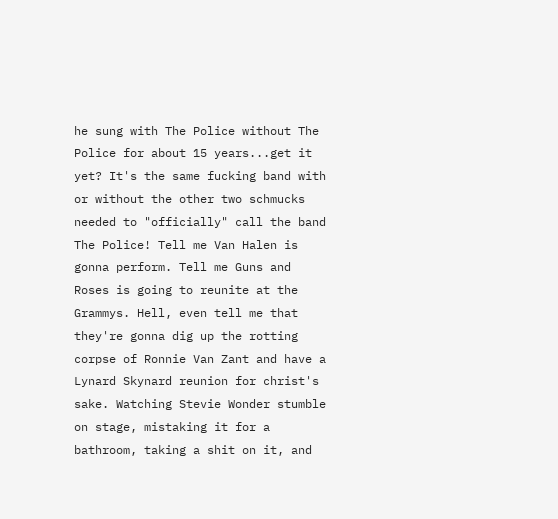he sung with The Police without The Police for about 15 years...get it yet? It's the same fucking band with or without the other two schmucks needed to "officially" call the band The Police! Tell me Van Halen is gonna perform. Tell me Guns and Roses is going to reunite at the Grammys. Hell, even tell me that they're gonna dig up the rotting corpse of Ronnie Van Zant and have a Lynard Skynard reunion for christ's sake. Watching Stevie Wonder stumble on stage, mistaking it for a bathroom, taking a shit on it, and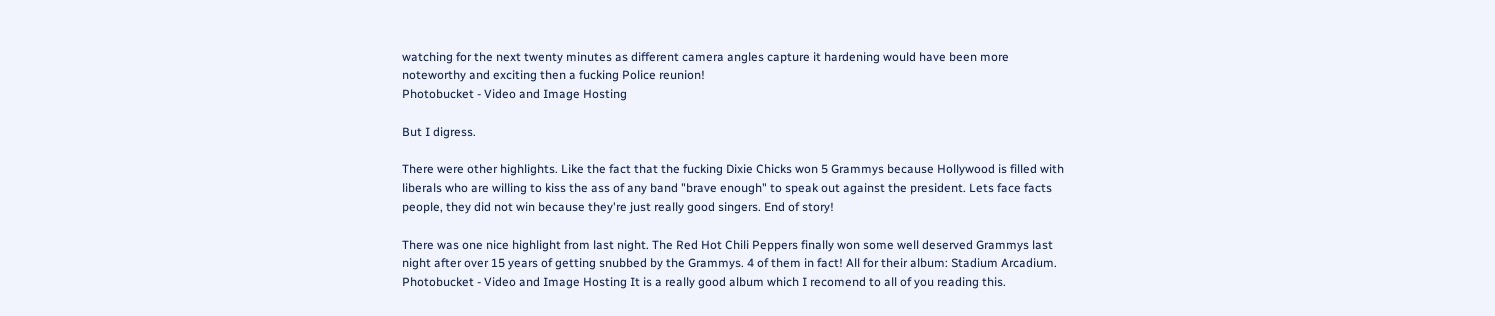watching for the next twenty minutes as different camera angles capture it hardening would have been more noteworthy and exciting then a fucking Police reunion!
Photobucket - Video and Image Hosting

But I digress.

There were other highlights. Like the fact that the fucking Dixie Chicks won 5 Grammys because Hollywood is filled with liberals who are willing to kiss the ass of any band "brave enough" to speak out against the president. Lets face facts people, they did not win because they're just really good singers. End of story!

There was one nice highlight from last night. The Red Hot Chili Peppers finally won some well deserved Grammys last night after over 15 years of getting snubbed by the Grammys. 4 of them in fact! All for their album: Stadium Arcadium.
Photobucket - Video and Image Hosting It is a really good album which I recomend to all of you reading this.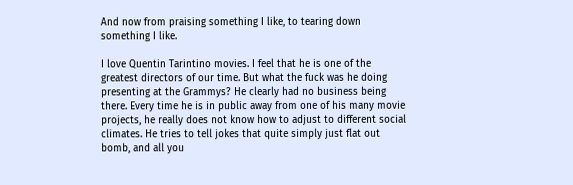And now from praising something I like, to tearing down something I like.

I love Quentin Tarintino movies. I feel that he is one of the greatest directors of our time. But what the fuck was he doing presenting at the Grammys? He clearly had no business being there. Every time he is in public away from one of his many movie projects, he really does not know how to adjust to different social climates. He tries to tell jokes that quite simply just flat out bomb, and all you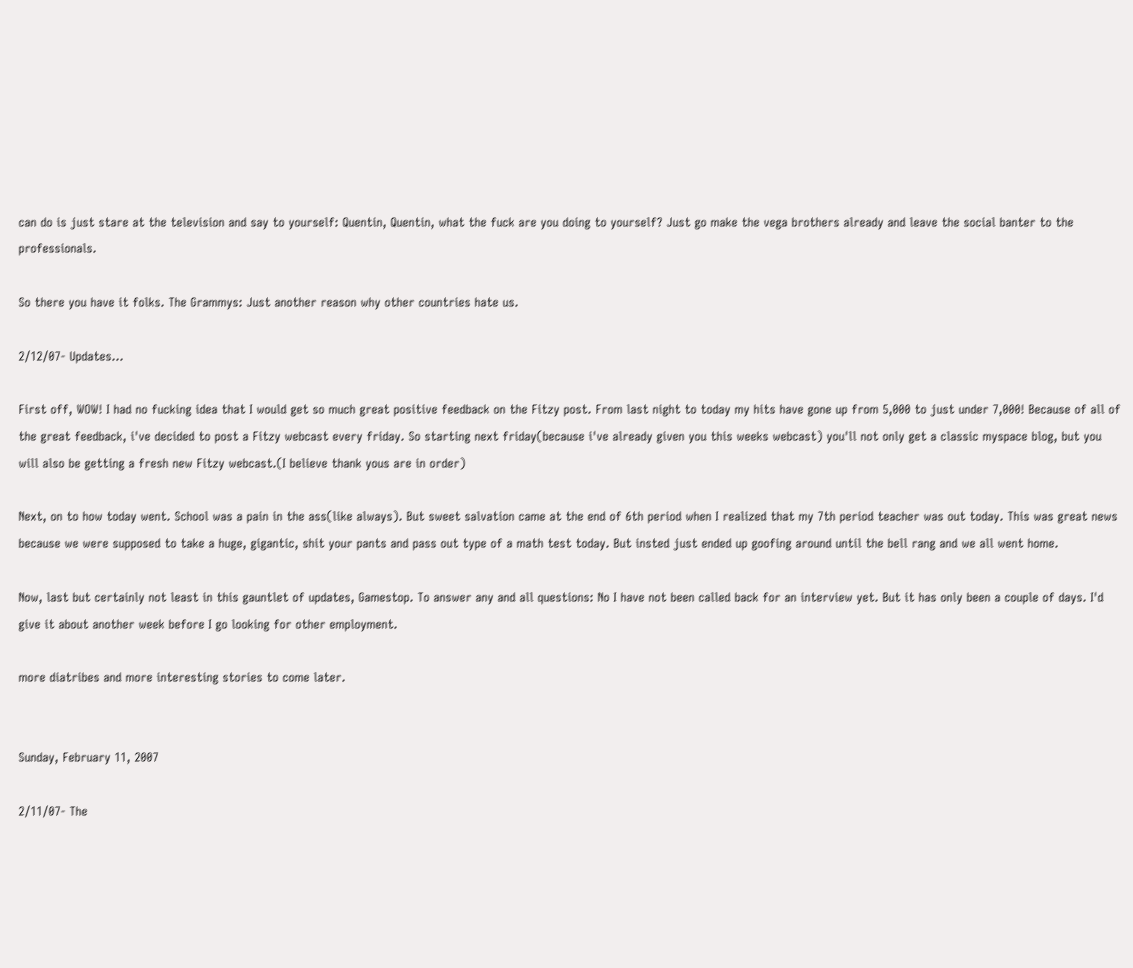can do is just stare at the television and say to yourself: Quentin, Quentin, what the fuck are you doing to yourself? Just go make the vega brothers already and leave the social banter to the professionals.

So there you have it folks. The Grammys: Just another reason why other countries hate us.

2/12/07- Updates...

First off, WOW! I had no fucking idea that I would get so much great positive feedback on the Fitzy post. From last night to today my hits have gone up from 5,000 to just under 7,000! Because of all of the great feedback, i've decided to post a Fitzy webcast every friday. So starting next friday(because i've already given you this weeks webcast) you'll not only get a classic myspace blog, but you will also be getting a fresh new Fitzy webcast.(I believe thank yous are in order)

Next, on to how today went. School was a pain in the ass(like always). But sweet salvation came at the end of 6th period when I realized that my 7th period teacher was out today. This was great news because we were supposed to take a huge, gigantic, shit your pants and pass out type of a math test today. But insted just ended up goofing around until the bell rang and we all went home.

Now, last but certainly not least in this gauntlet of updates, Gamestop. To answer any and all questions: No I have not been called back for an interview yet. But it has only been a couple of days. I'd give it about another week before I go looking for other employment.

more diatribes and more interesting stories to come later.


Sunday, February 11, 2007

2/11/07- The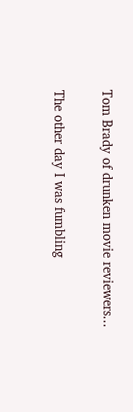Tom Brady of drunken movie reviewers...

The other day I was fumbling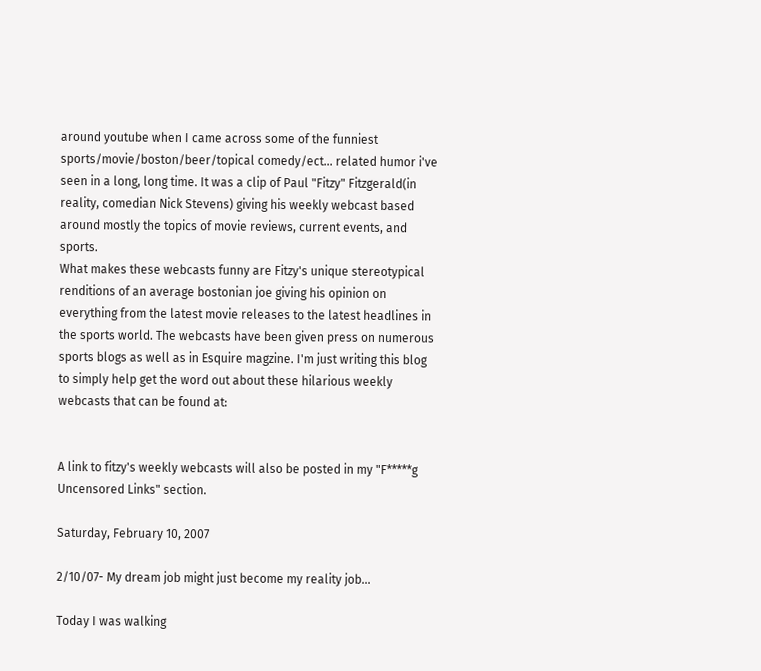around youtube when I came across some of the funniest sports/movie/boston/beer/topical comedy/ect... related humor i've seen in a long, long time. It was a clip of Paul "Fitzy" Fitzgerald(in reality, comedian Nick Stevens) giving his weekly webcast based around mostly the topics of movie reviews, current events, and sports.
What makes these webcasts funny are Fitzy's unique stereotypical renditions of an average bostonian joe giving his opinion on everything from the latest movie releases to the latest headlines in the sports world. The webcasts have been given press on numerous sports blogs as well as in Esquire magzine. I'm just writing this blog to simply help get the word out about these hilarious weekly webcasts that can be found at:


A link to fitzy's weekly webcasts will also be posted in my "F*****g Uncensored Links" section.

Saturday, February 10, 2007

2/10/07- My dream job might just become my reality job...

Today I was walking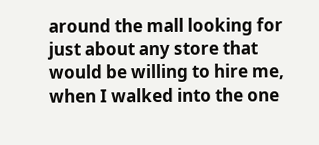around the mall looking for just about any store that would be willing to hire me, when I walked into the one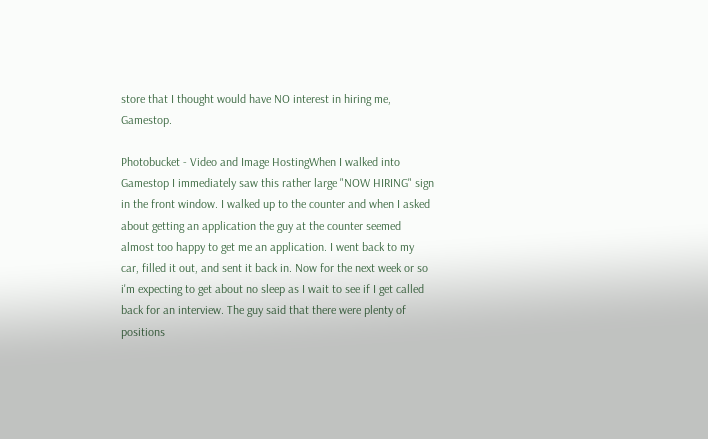store that I thought would have NO interest in hiring me, Gamestop.

Photobucket - Video and Image HostingWhen I walked into Gamestop I immediately saw this rather large "NOW HIRING" sign in the front window. I walked up to the counter and when I asked about getting an application the guy at the counter seemed almost too happy to get me an application. I went back to my car, filled it out, and sent it back in. Now for the next week or so i'm expecting to get about no sleep as I wait to see if I get called back for an interview. The guy said that there were plenty of positions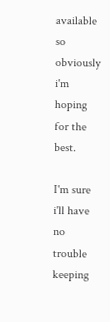available so obviously i'm hoping for the best.

I'm sure i'll have no trouble keeping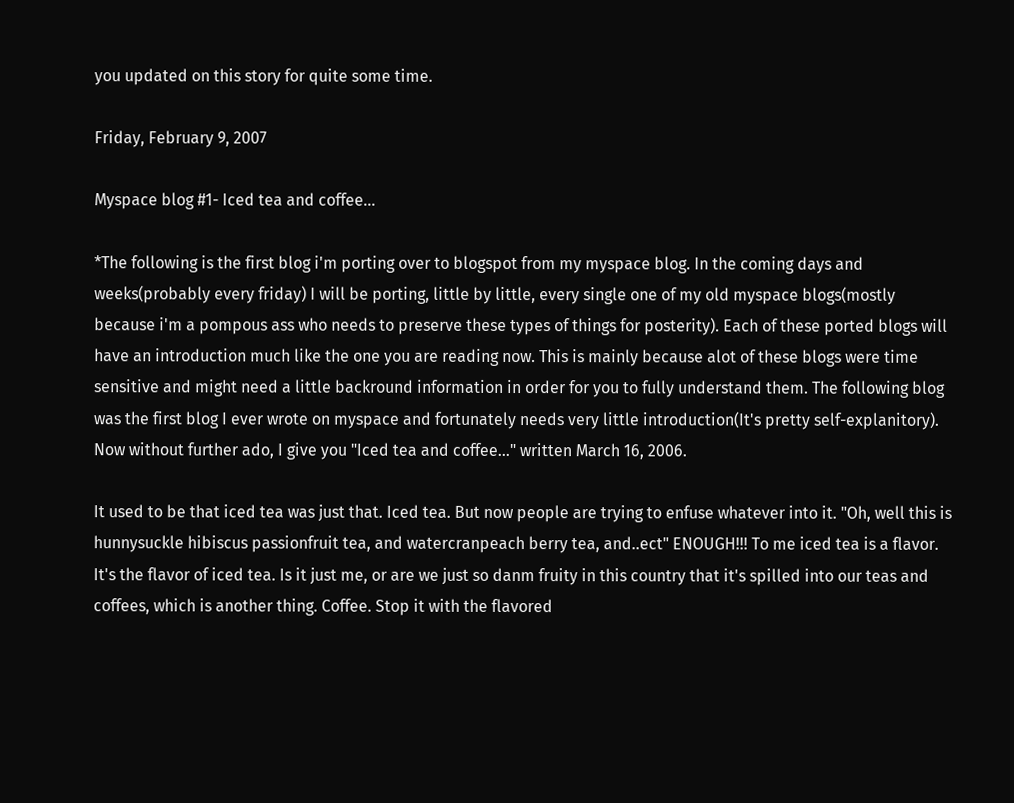you updated on this story for quite some time.

Friday, February 9, 2007

Myspace blog #1- Iced tea and coffee...

*The following is the first blog i'm porting over to blogspot from my myspace blog. In the coming days and weeks(probably every friday) I will be porting, little by little, every single one of my old myspace blogs(mostly because i'm a pompous ass who needs to preserve these types of things for posterity). Each of these ported blogs will have an introduction much like the one you are reading now. This is mainly because alot of these blogs were time sensitive and might need a little backround information in order for you to fully understand them. The following blog was the first blog I ever wrote on myspace and fortunately needs very little introduction(It's pretty self-explanitory). Now without further ado, I give you "Iced tea and coffee..." written March 16, 2006.

It used to be that iced tea was just that. Iced tea. But now people are trying to enfuse whatever into it. "Oh, well this is hunnysuckle hibiscus passionfruit tea, and watercranpeach berry tea, and..ect" ENOUGH!!! To me iced tea is a flavor. It's the flavor of iced tea. Is it just me, or are we just so danm fruity in this country that it's spilled into our teas and coffees, which is another thing. Coffee. Stop it with the flavored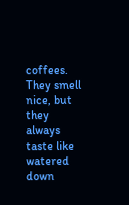coffees. They smell nice, but they always taste like watered down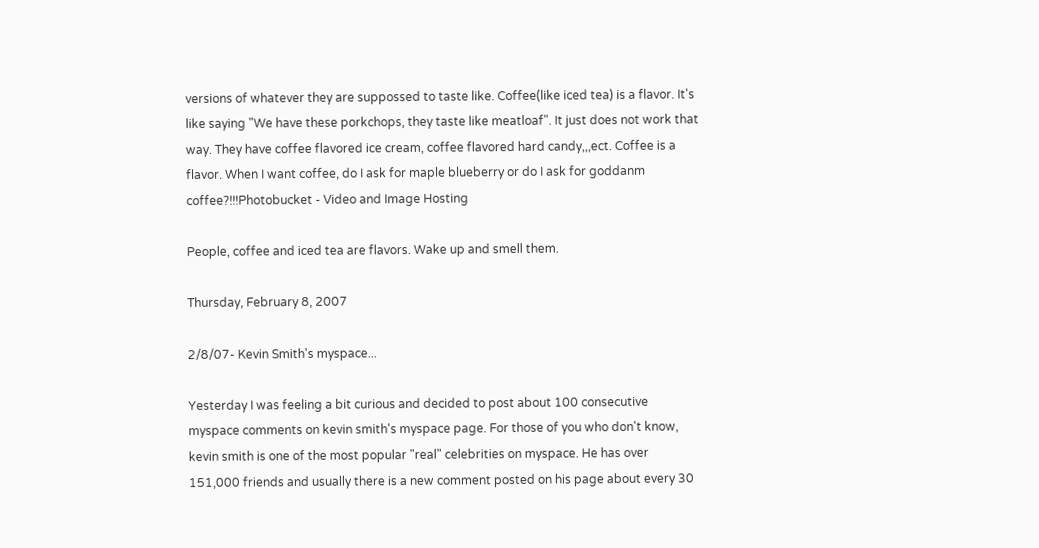versions of whatever they are suppossed to taste like. Coffee(like iced tea) is a flavor. It's like saying "We have these porkchops, they taste like meatloaf". It just does not work that way. They have coffee flavored ice cream, coffee flavored hard candy,,,ect. Coffee is a flavor. When I want coffee, do I ask for maple blueberry or do I ask for goddanm coffee?!!!Photobucket - Video and Image Hosting

People, coffee and iced tea are flavors. Wake up and smell them.

Thursday, February 8, 2007

2/8/07- Kevin Smith's myspace...

Yesterday I was feeling a bit curious and decided to post about 100 consecutive myspace comments on kevin smith's myspace page. For those of you who don't know, kevin smith is one of the most popular "real" celebrities on myspace. He has over 151,000 friends and usually there is a new comment posted on his page about every 30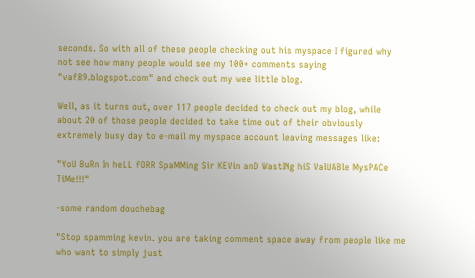seconds. So with all of these people checking out his myspace I figured why not see how many people would see my 100+ comments saying "vaf89.blogspot.com" and check out my wee little blog.

Well, as it turns out, over 117 people decided to check out my blog, while about 20 of those people decided to take time out of their obviously extremely busy day to e-mail my myspace account leaving messages like:

"YoU BuRn In heLL fORR SpaMMing Sir KEVin anD WastINg hiS ValUABle MysPACe TiMe!!!"

-some random douchebag

"Stop spamming kevin. you are taking comment space away from people like me who want to simply just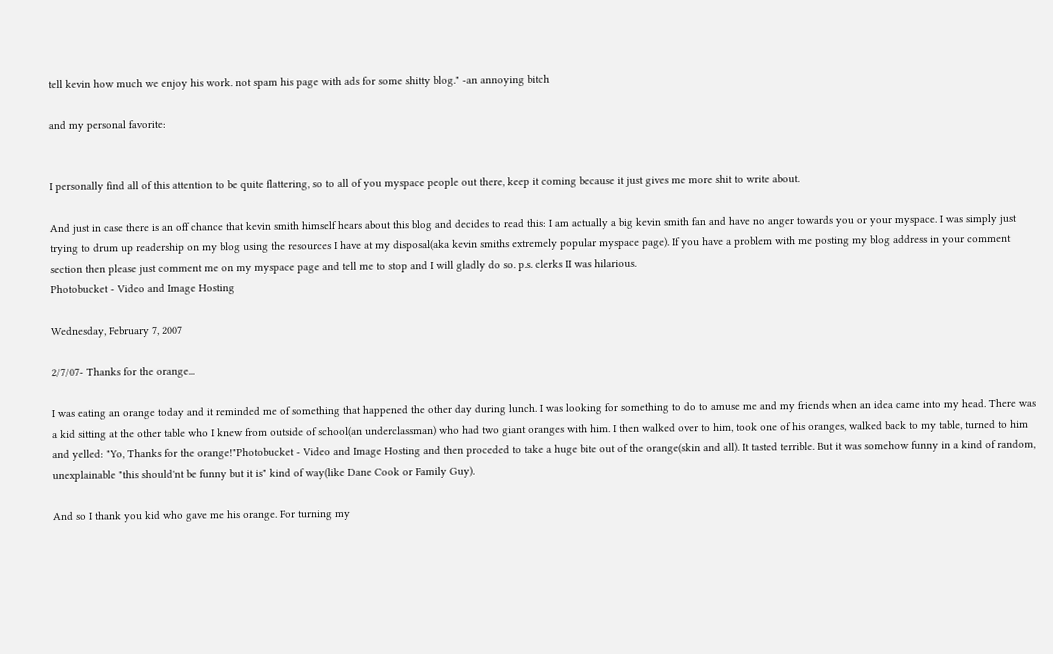tell kevin how much we enjoy his work. not spam his page with ads for some shitty blog." -an annoying bitch

and my personal favorite:


I personally find all of this attention to be quite flattering, so to all of you myspace people out there, keep it coming because it just gives me more shit to write about.

And just in case there is an off chance that kevin smith himself hears about this blog and decides to read this: I am actually a big kevin smith fan and have no anger towards you or your myspace. I was simply just trying to drum up readership on my blog using the resources I have at my disposal(aka kevin smiths extremely popular myspace page). If you have a problem with me posting my blog address in your comment section then please just comment me on my myspace page and tell me to stop and I will gladly do so. p.s. clerks II was hilarious.
Photobucket - Video and Image Hosting

Wednesday, February 7, 2007

2/7/07- Thanks for the orange...

I was eating an orange today and it reminded me of something that happened the other day during lunch. I was looking for something to do to amuse me and my friends when an idea came into my head. There was a kid sitting at the other table who I knew from outside of school(an underclassman) who had two giant oranges with him. I then walked over to him, took one of his oranges, walked back to my table, turned to him and yelled: "Yo, Thanks for the orange!"Photobucket - Video and Image Hosting and then proceded to take a huge bite out of the orange(skin and all). It tasted terrible. But it was somehow funny in a kind of random, unexplainable "this should'nt be funny but it is" kind of way(like Dane Cook or Family Guy).

And so I thank you kid who gave me his orange. For turning my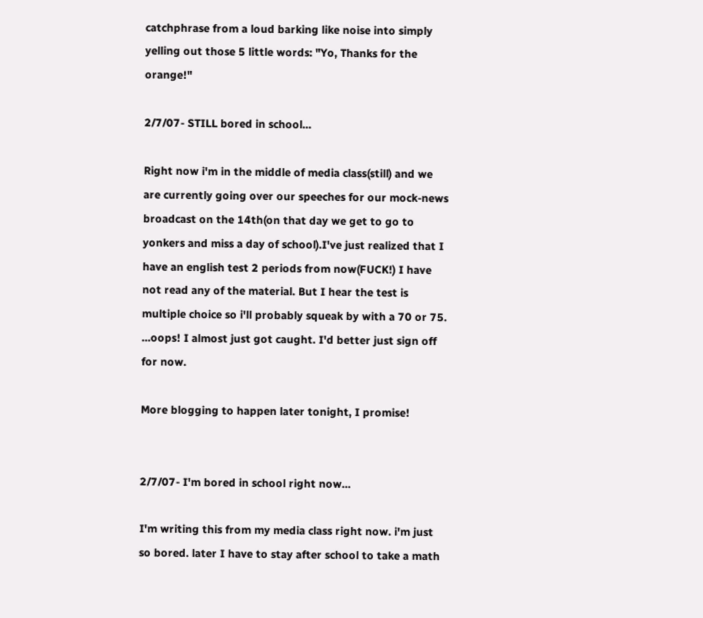catchphrase from a loud barking like noise into simply yelling out those 5 little words: "Yo, Thanks for the orange!"

2/7/07- STILL bored in school...

Right now i'm in the middle of media class(still) and we are currently going over our speeches for our mock-news broadcast on the 14th(on that day we get to go to yonkers and miss a day of school).I've just realized that I have an english test 2 periods from now(FUCK!) I have not read any of the material. But I hear the test is multiple choice so i'll probably squeak by with a 70 or 75. ...oops! I almost just got caught. I'd better just sign off for now.

More blogging to happen later tonight, I promise!


2/7/07- I'm bored in school right now...

I'm writing this from my media class right now. i'm just so bored. later I have to stay after school to take a math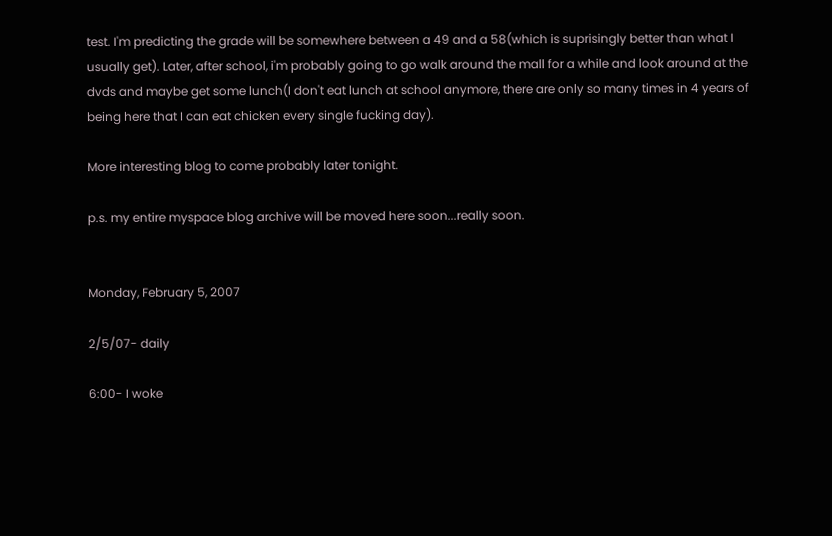test. I'm predicting the grade will be somewhere between a 49 and a 58(which is suprisingly better than what I usually get). Later, after school, i'm probably going to go walk around the mall for a while and look around at the dvds and maybe get some lunch(I don't eat lunch at school anymore, there are only so many times in 4 years of being here that I can eat chicken every single fucking day).

More interesting blog to come probably later tonight.

p.s. my entire myspace blog archive will be moved here soon...really soon.


Monday, February 5, 2007

2/5/07- daily

6:00- I woke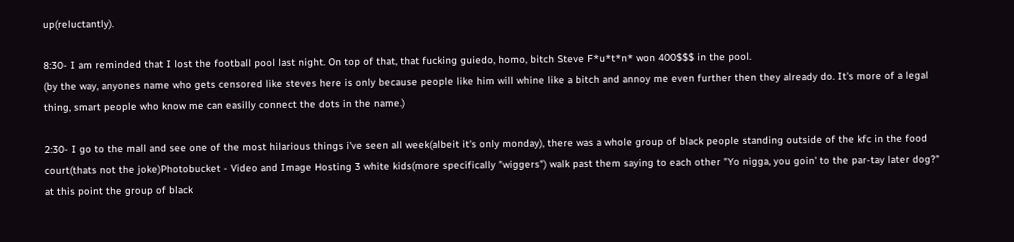up(reluctantly).

8:30- I am reminded that I lost the football pool last night. On top of that, that fucking guiedo, homo, bitch Steve F*u*t*n* won 400$$$ in the pool.
(by the way, anyones name who gets censored like steves here is only because people like him will whine like a bitch and annoy me even further then they already do. It's more of a legal thing, smart people who know me can easilly connect the dots in the name.)

2:30- I go to the mall and see one of the most hilarious things i've seen all week(albeit it's only monday), there was a whole group of black people standing outside of the kfc in the food court(thats not the joke)Photobucket - Video and Image Hosting 3 white kids(more specifically "wiggers") walk past them saying to each other "Yo nigga, you goin' to the par-tay later dog?" at this point the group of black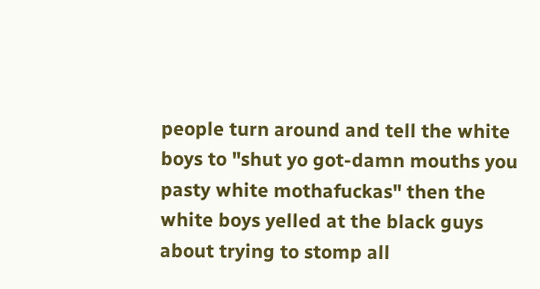people turn around and tell the white boys to "shut yo got-damn mouths you pasty white mothafuckas" then the white boys yelled at the black guys about trying to stomp all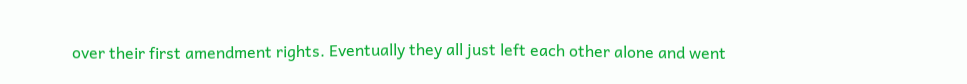over their first amendment rights. Eventually they all just left each other alone and went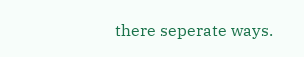there seperate ways.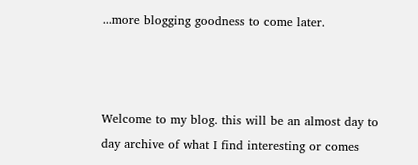...more blogging goodness to come later.



Welcome to my blog. this will be an almost day to day archive of what I find interesting or comes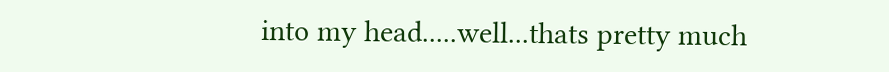into my head.....well...thats pretty much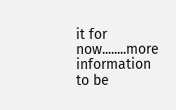it for now........more information to be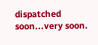dispatched soon...very soon.